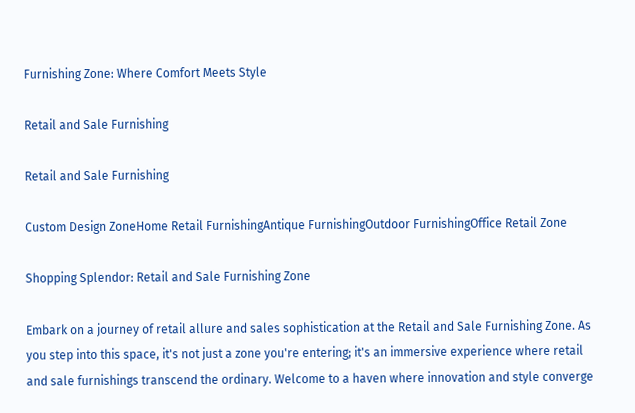Furnishing Zone: Where Comfort Meets Style

Retail and Sale Furnishing

Retail and Sale Furnishing

Custom Design ZoneHome Retail FurnishingAntique FurnishingOutdoor FurnishingOffice Retail Zone

Shopping Splendor: Retail and Sale Furnishing Zone

Embark on a journey of retail allure and sales sophistication at the Retail and Sale Furnishing Zone. As you step into this space, it's not just a zone you're entering; it's an immersive experience where retail and sale furnishings transcend the ordinary. Welcome to a haven where innovation and style converge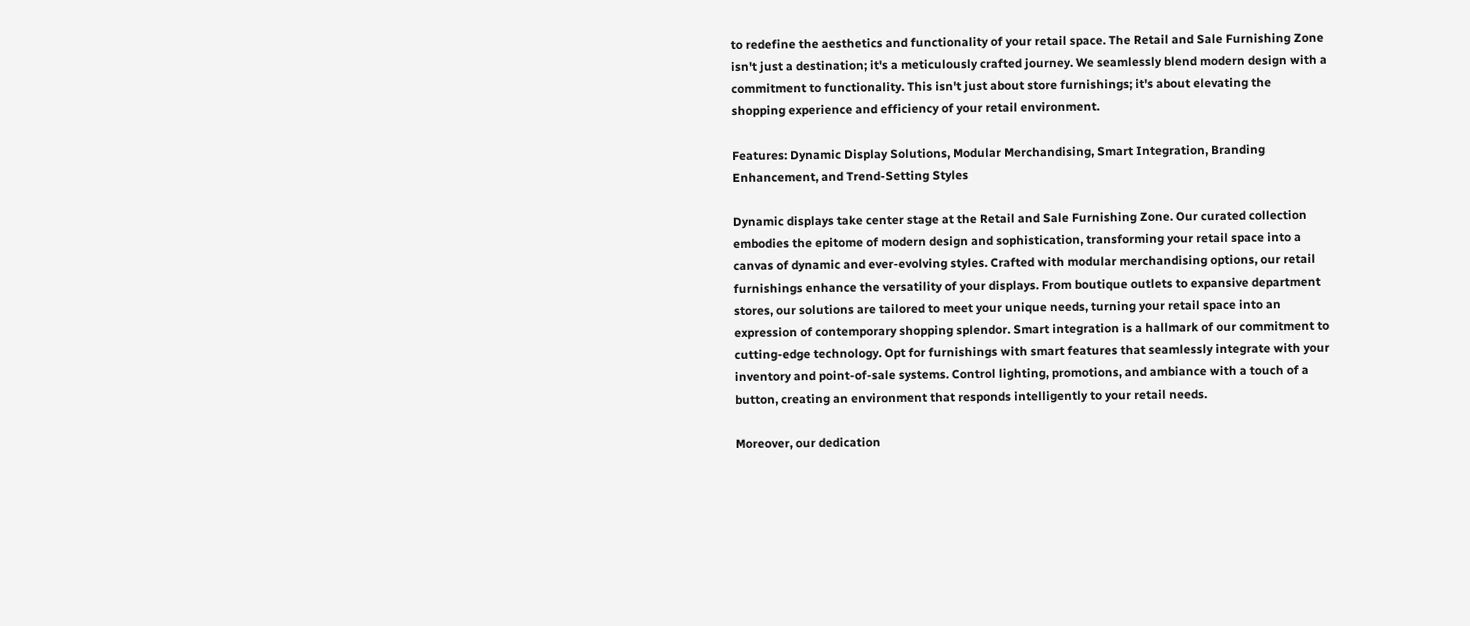to redefine the aesthetics and functionality of your retail space. The Retail and Sale Furnishing Zone isn't just a destination; it's a meticulously crafted journey. We seamlessly blend modern design with a commitment to functionality. This isn't just about store furnishings; it's about elevating the shopping experience and efficiency of your retail environment.

Features: Dynamic Display Solutions, Modular Merchandising, Smart Integration, Branding Enhancement, and Trend-Setting Styles

Dynamic displays take center stage at the Retail and Sale Furnishing Zone. Our curated collection embodies the epitome of modern design and sophistication, transforming your retail space into a canvas of dynamic and ever-evolving styles. Crafted with modular merchandising options, our retail furnishings enhance the versatility of your displays. From boutique outlets to expansive department stores, our solutions are tailored to meet your unique needs, turning your retail space into an expression of contemporary shopping splendor. Smart integration is a hallmark of our commitment to cutting-edge technology. Opt for furnishings with smart features that seamlessly integrate with your inventory and point-of-sale systems. Control lighting, promotions, and ambiance with a touch of a button, creating an environment that responds intelligently to your retail needs.

Moreover, our dedication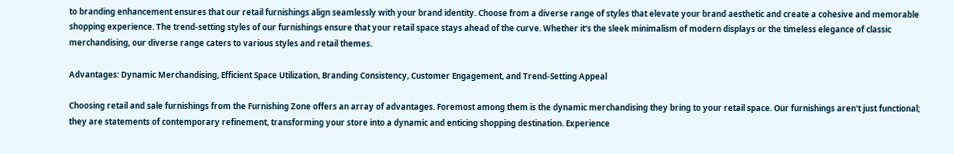to branding enhancement ensures that our retail furnishings align seamlessly with your brand identity. Choose from a diverse range of styles that elevate your brand aesthetic and create a cohesive and memorable shopping experience. The trend-setting styles of our furnishings ensure that your retail space stays ahead of the curve. Whether it's the sleek minimalism of modern displays or the timeless elegance of classic merchandising, our diverse range caters to various styles and retail themes.

Advantages: Dynamic Merchandising, Efficient Space Utilization, Branding Consistency, Customer Engagement, and Trend-Setting Appeal

Choosing retail and sale furnishings from the Furnishing Zone offers an array of advantages. Foremost among them is the dynamic merchandising they bring to your retail space. Our furnishings aren't just functional; they are statements of contemporary refinement, transforming your store into a dynamic and enticing shopping destination. Experience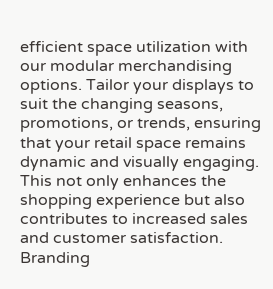efficient space utilization with our modular merchandising options. Tailor your displays to suit the changing seasons, promotions, or trends, ensuring that your retail space remains dynamic and visually engaging. This not only enhances the shopping experience but also contributes to increased sales and customer satisfaction. Branding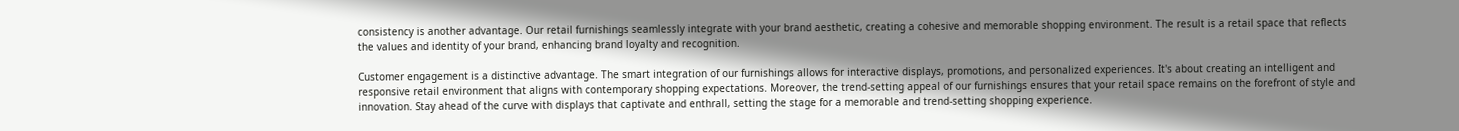consistency is another advantage. Our retail furnishings seamlessly integrate with your brand aesthetic, creating a cohesive and memorable shopping environment. The result is a retail space that reflects the values and identity of your brand, enhancing brand loyalty and recognition.

Customer engagement is a distinctive advantage. The smart integration of our furnishings allows for interactive displays, promotions, and personalized experiences. It's about creating an intelligent and responsive retail environment that aligns with contemporary shopping expectations. Moreover, the trend-setting appeal of our furnishings ensures that your retail space remains on the forefront of style and innovation. Stay ahead of the curve with displays that captivate and enthrall, setting the stage for a memorable and trend-setting shopping experience.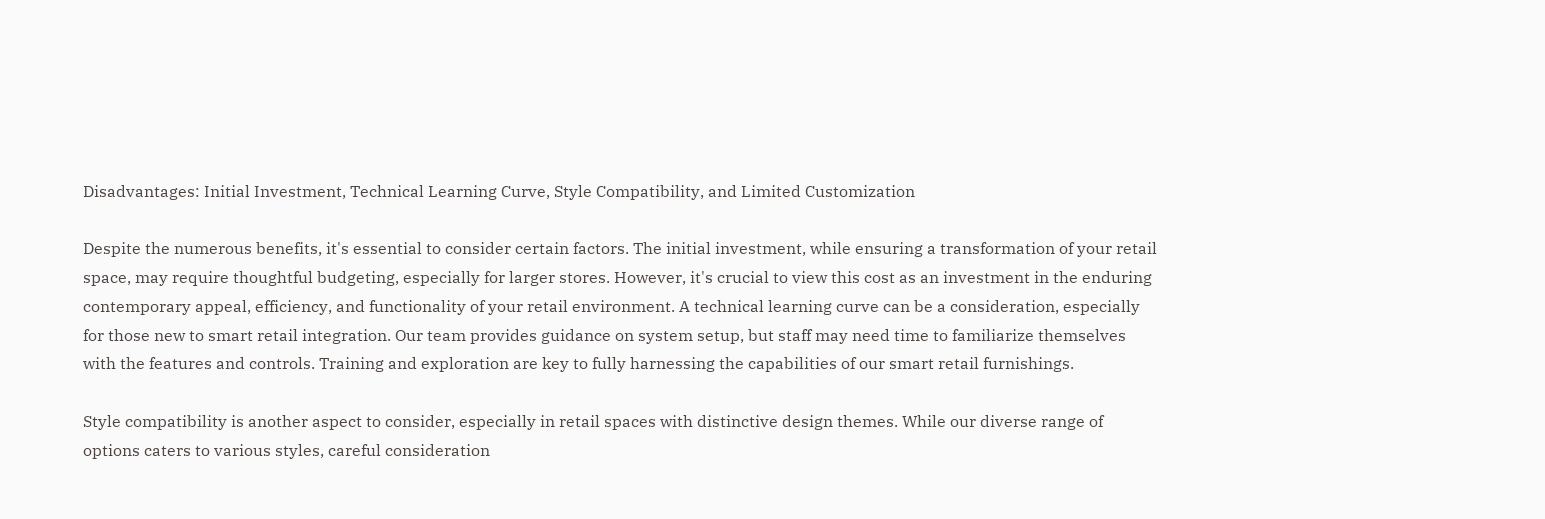Disadvantages: Initial Investment, Technical Learning Curve, Style Compatibility, and Limited Customization

Despite the numerous benefits, it's essential to consider certain factors. The initial investment, while ensuring a transformation of your retail space, may require thoughtful budgeting, especially for larger stores. However, it's crucial to view this cost as an investment in the enduring contemporary appeal, efficiency, and functionality of your retail environment. A technical learning curve can be a consideration, especially for those new to smart retail integration. Our team provides guidance on system setup, but staff may need time to familiarize themselves with the features and controls. Training and exploration are key to fully harnessing the capabilities of our smart retail furnishings.

Style compatibility is another aspect to consider, especially in retail spaces with distinctive design themes. While our diverse range of options caters to various styles, careful consideration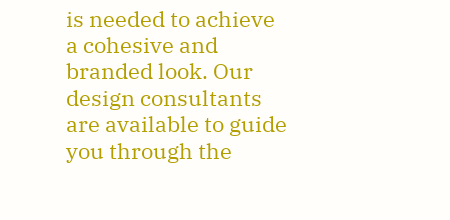is needed to achieve a cohesive and branded look. Our design consultants are available to guide you through the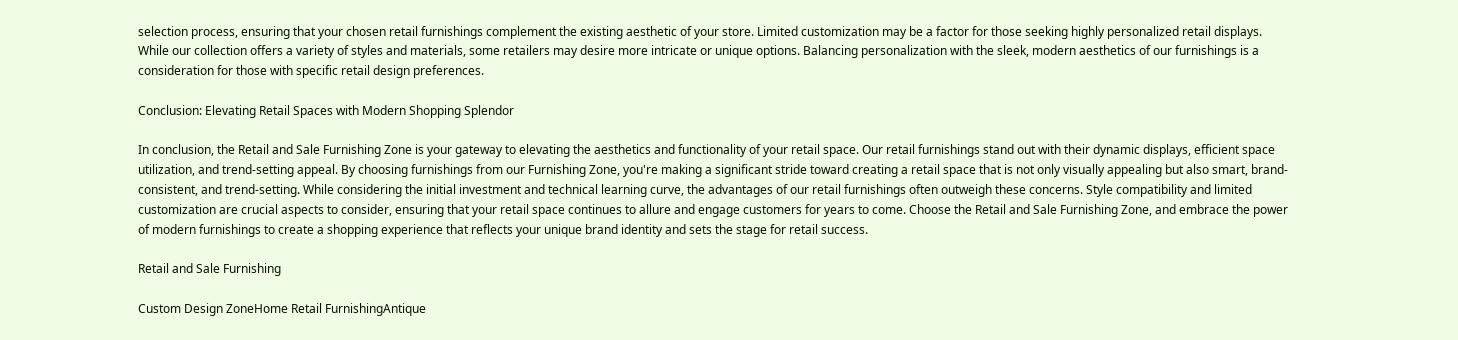selection process, ensuring that your chosen retail furnishings complement the existing aesthetic of your store. Limited customization may be a factor for those seeking highly personalized retail displays. While our collection offers a variety of styles and materials, some retailers may desire more intricate or unique options. Balancing personalization with the sleek, modern aesthetics of our furnishings is a consideration for those with specific retail design preferences.

Conclusion: Elevating Retail Spaces with Modern Shopping Splendor

In conclusion, the Retail and Sale Furnishing Zone is your gateway to elevating the aesthetics and functionality of your retail space. Our retail furnishings stand out with their dynamic displays, efficient space utilization, and trend-setting appeal. By choosing furnishings from our Furnishing Zone, you're making a significant stride toward creating a retail space that is not only visually appealing but also smart, brand-consistent, and trend-setting. While considering the initial investment and technical learning curve, the advantages of our retail furnishings often outweigh these concerns. Style compatibility and limited customization are crucial aspects to consider, ensuring that your retail space continues to allure and engage customers for years to come. Choose the Retail and Sale Furnishing Zone, and embrace the power of modern furnishings to create a shopping experience that reflects your unique brand identity and sets the stage for retail success.

Retail and Sale Furnishing

Custom Design ZoneHome Retail FurnishingAntique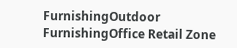FurnishingOutdoor FurnishingOffice Retail Zone